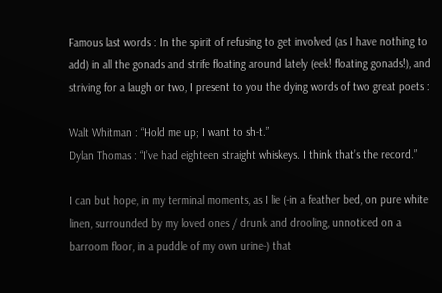Famous last words : In the spirit of refusing to get involved (as I have nothing to add) in all the gonads and strife floating around lately (eek! floating gonads!), and striving for a laugh or two, I present to you the dying words of two great poets :

Walt Whitman : “Hold me up; I want to sh-t.”
Dylan Thomas : “I’ve had eighteen straight whiskeys. I think that’s the record.”

I can but hope, in my terminal moments, as I lie (-in a feather bed, on pure white linen, surrounded by my loved ones / drunk and drooling, unnoticed on a barroom floor, in a puddle of my own urine-) that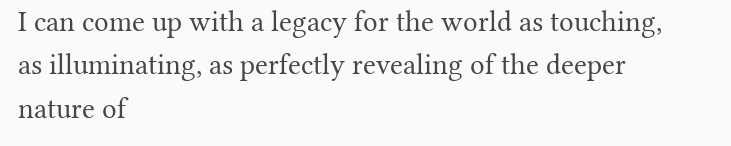I can come up with a legacy for the world as touching, as illuminating, as perfectly revealing of the deeper nature of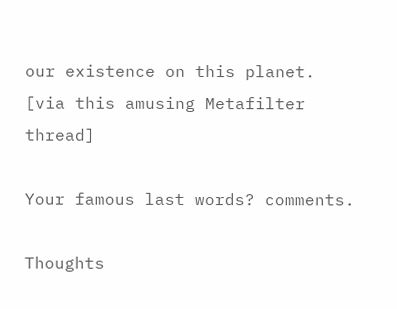our existence on this planet.
[via this amusing Metafilter thread]

Your famous last words? comments.

Thoughts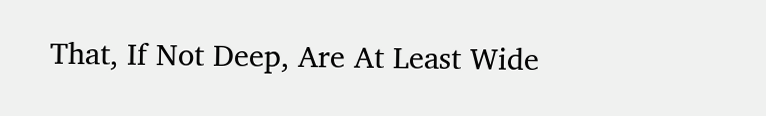That, If Not Deep, Are At Least Wide